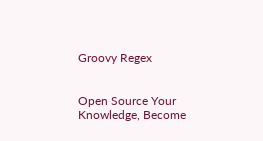Groovy Regex


Open Source Your Knowledge, Become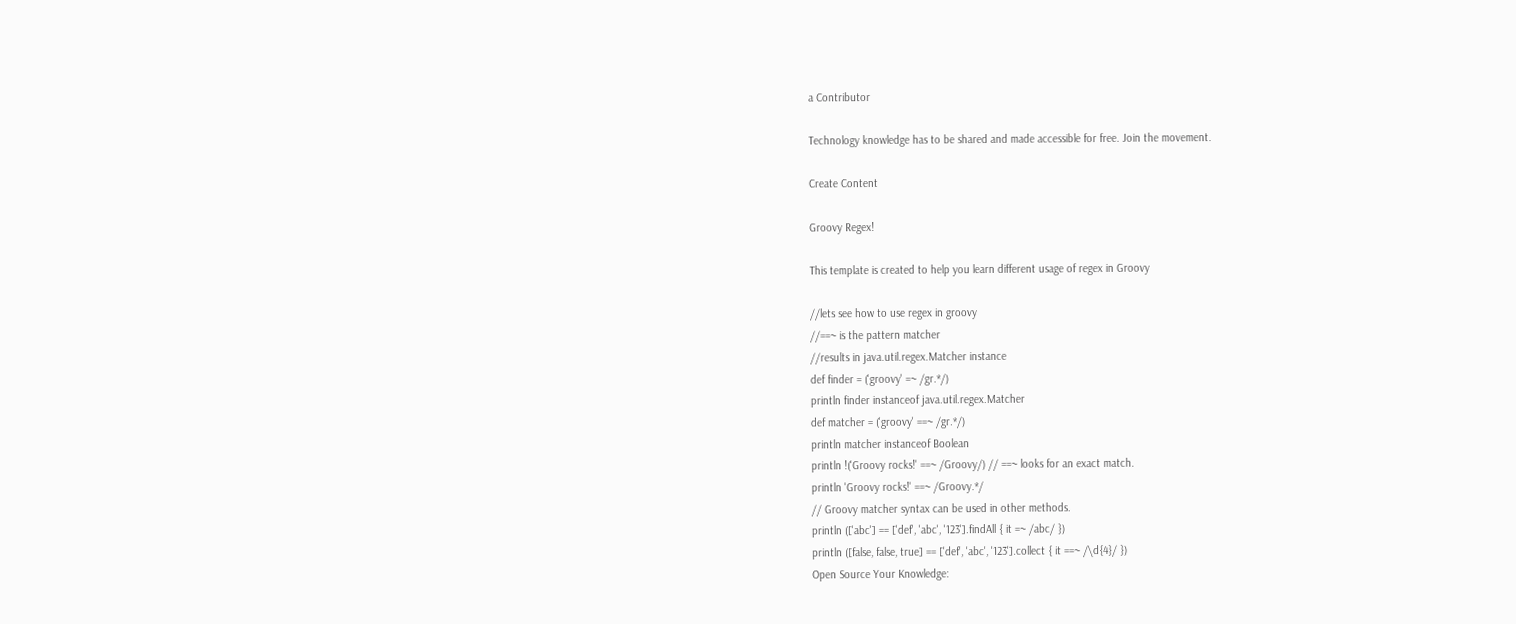a Contributor

Technology knowledge has to be shared and made accessible for free. Join the movement.

Create Content

Groovy Regex!

This template is created to help you learn different usage of regex in Groovy

//lets see how to use regex in groovy
//==~ is the pattern matcher
//results in java.util.regex.Matcher instance
def finder = ('groovy' =~ /gr.*/)
println finder instanceof java.util.regex.Matcher
def matcher = ('groovy' ==~ /gr.*/)
println matcher instanceof Boolean
println !('Groovy rocks!' ==~ /Groovy/) // ==~ looks for an exact match.
println 'Groovy rocks!' ==~ /Groovy.*/
// Groovy matcher syntax can be used in other methods.
println (['abc'] == ['def', 'abc', '123'].findAll { it =~ /abc/ })
println ([false, false, true] == ['def', 'abc', '123'].collect { it ==~ /\d{4}/ })
Open Source Your Knowledge: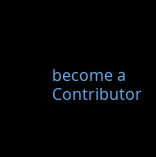become a Contributor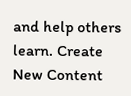and help others learn. Create New Content